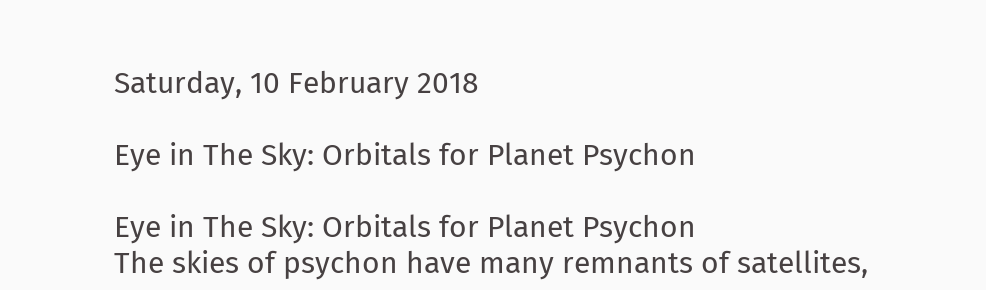Saturday, 10 February 2018

Eye in The Sky: Orbitals for Planet Psychon

Eye in The Sky: Orbitals for Planet Psychon
The skies of psychon have many remnants of satellites,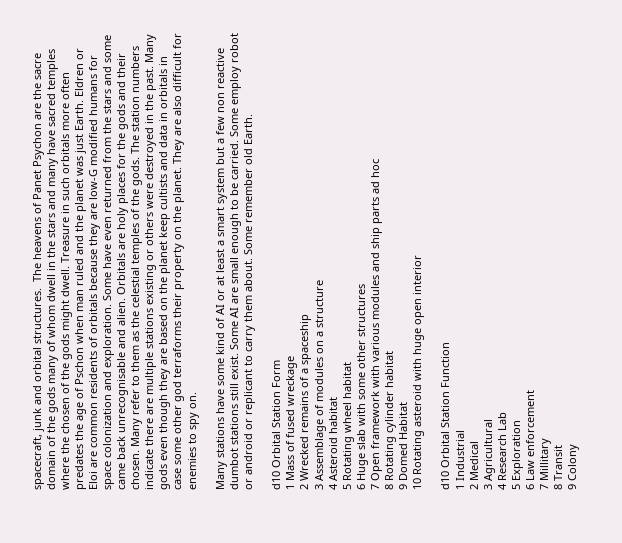spacecraft, junk and orbital structures.  The heavens of Panet Psychon are the sacre domain of the gods many of whom dwell in the stars and many have sacred temples where the chosen of the gods might dwell. Treasure in such orbitals more often predates the age of Pschon when man ruled and the planet was just Earth. Eldren or Eloi are common residents of orbitals because they are low-G modified humans for space colonization and exploration. Some have even returned from the stars and some came back unrecognisable and alien. Orbitals are holy places for the gods and their chosen. Many refer to them as the celestial temples of the gods. The station numbers indicate there are multiple stations existing or others were destroyed in the past. Many gods even though they are based on the planet keep cultists and data in orbitals in case some other god terraforms their property on the planet. They are also difficult for enemies to spy on.

Many stations have some kind of AI or at least a smart system but a few non reactive dumbot stations still exist. Some AI are small enough to be carried. Some employ robot or android or replicant to carry them about. Some remember old Earth.

d10 Orbital Station Form
1 Mass of fused wreckage
2 Wrecked remains of a spaceship
3 Assemblage of modules on a structure
4 Asteroid habitat
5 Rotating wheel habitat
6 Huge slab with some other structures
7 Open framework with various modules and ship parts ad hoc
8 Rotating cylinder habitat
9 Domed Habitat
10 Rotating asteroid with huge open interior

d10 Orbital Station Function
1 Industrial
2 Medical
3 Agricultural
4 Research Lab
5 Exploration
6 Law enforcement
7 Millitary
8 Transit
9 Colony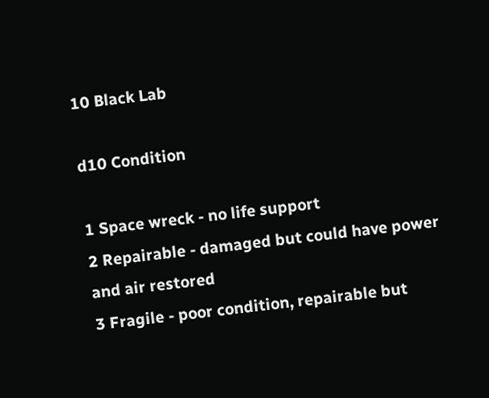10 Black Lab

d10 Condition

1 Space wreck - no life support
2 Repairable - damaged but could have power and air restored
3 Fragile - poor condition, repairable but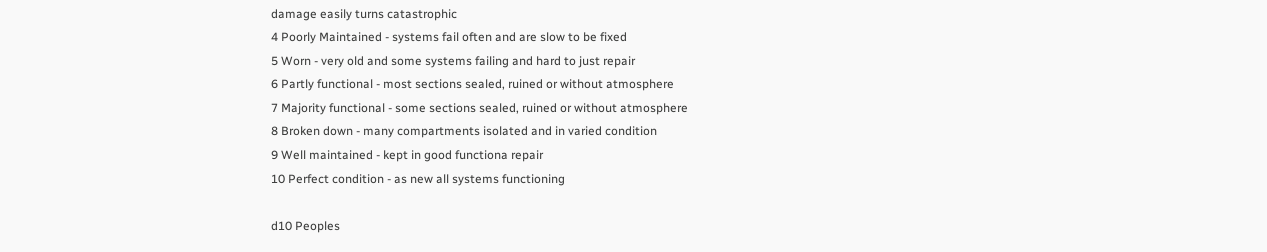damage easily turns catastrophic
4 Poorly Maintained - systems fail often and are slow to be fixed
5 Worn - very old and some systems failing and hard to just repair
6 Partly functional - most sections sealed, ruined or without atmosphere
7 Majority functional - some sections sealed, ruined or without atmosphere
8 Broken down - many compartments isolated and in varied condition
9 Well maintained - kept in good functiona repair
10 Perfect condition - as new all systems functioning

d10 Peoples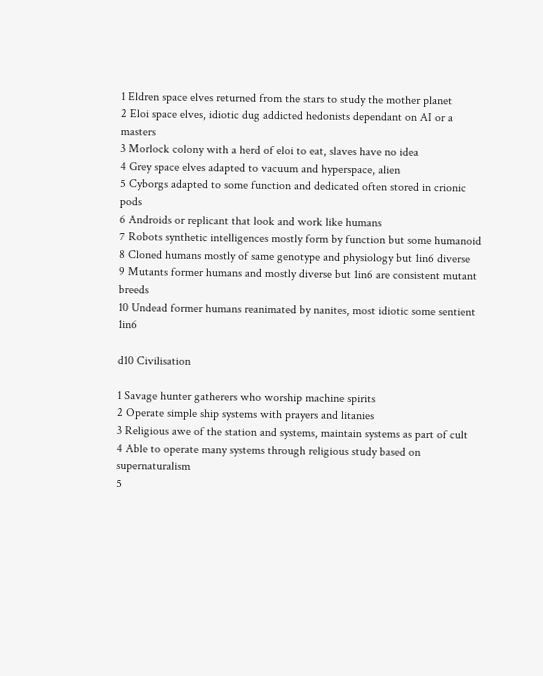1 Eldren space elves returned from the stars to study the mother planet
2 Eloi space elves, idiotic dug addicted hedonists dependant on AI or a masters
3 Morlock colony with a herd of eloi to eat, slaves have no idea
4 Grey space elves adapted to vacuum and hyperspace, alien
5 Cyborgs adapted to some function and dedicated often stored in crionic pods
6 Androids or replicant that look and work like humans
7 Robots synthetic intelligences mostly form by function but some humanoid
8 Cloned humans mostly of same genotype and physiology but 1in6 diverse
9 Mutants former humans and mostly diverse but 1in6 are consistent mutant breeds
10 Undead former humans reanimated by nanites, most idiotic some sentient 1in6

d10 Civilisation

1 Savage hunter gatherers who worship machine spirits
2 Operate simple ship systems with prayers and litanies
3 Religious awe of the station and systems, maintain systems as part of cult
4 Able to operate many systems through religious study based on supernaturalism
5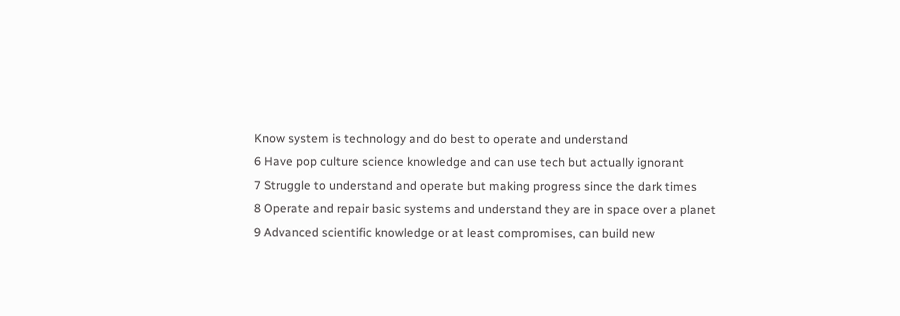Know system is technology and do best to operate and understand
6 Have pop culture science knowledge and can use tech but actually ignorant
7 Struggle to understand and operate but making progress since the dark times
8 Operate and repair basic systems and understand they are in space over a planet
9 Advanced scientific knowledge or at least compromises, can build new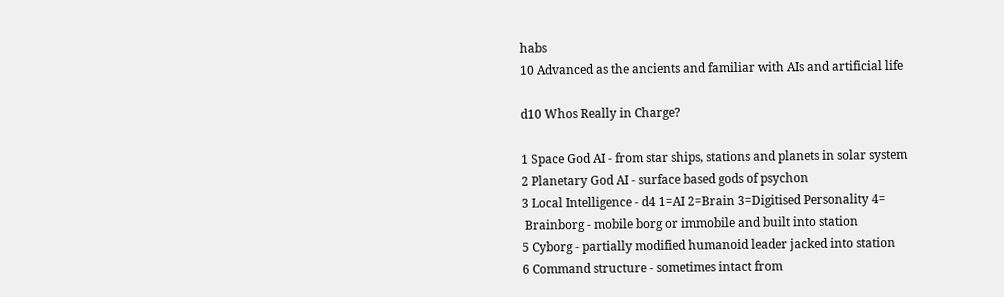habs
10 Advanced as the ancients and familiar with AIs and artificial life

d10 Whos Really in Charge?

1 Space God AI - from star ships, stations and planets in solar system
2 Planetary God AI - surface based gods of psychon
3 Local Intelligence - d4 1=AI 2=Brain 3=Digitised Personality 4=
 Brainborg - mobile borg or immobile and built into station
5 Cyborg - partially modified humanoid leader jacked into station
6 Command structure - sometimes intact from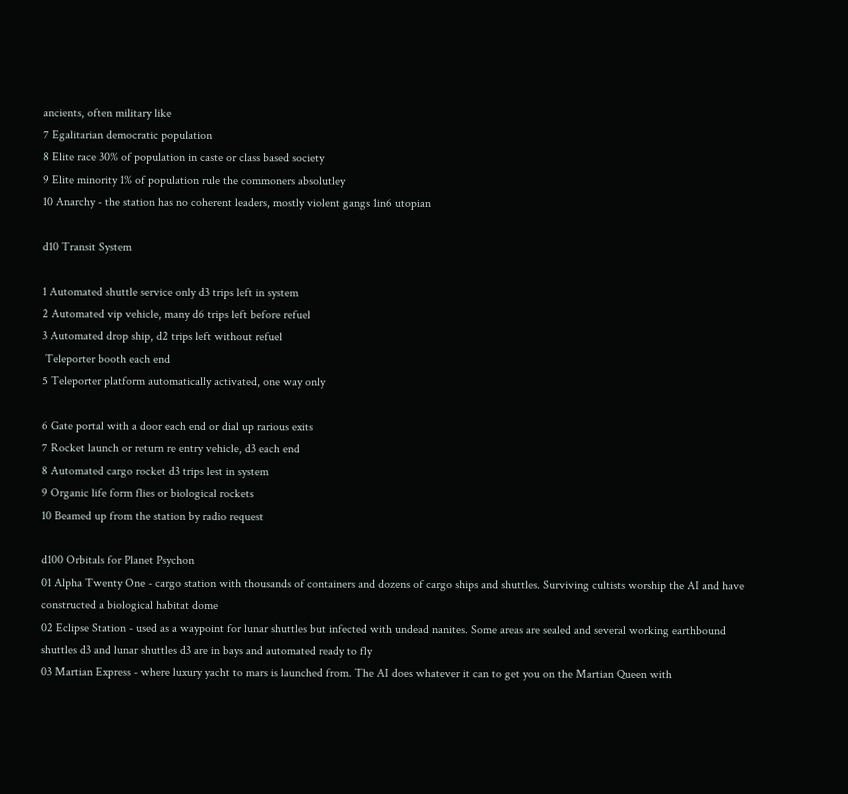ancients, often military like
7 Egalitarian democratic population
8 Elite race 30% of population in caste or class based society
9 Elite minority 1% of population rule the commoners absolutley
10 Anarchy - the station has no coherent leaders, mostly violent gangs 1in6 utopian

d10 Transit System

1 Automated shuttle service only d3 trips left in system
2 Automated vip vehicle, many d6 trips left before refuel
3 Automated drop ship, d2 trips left without refuel
 Teleporter booth each end
5 Teleporter platform automatically activated, one way only

6 Gate portal with a door each end or dial up rarious exits
7 Rocket launch or return re entry vehicle, d3 each end
8 Automated cargo rocket d3 trips lest in system
9 Organic life form flies or biological rockets
10 Beamed up from the station by radio request

d100 Orbitals for Planet Psychon
01 Alpha Twenty One - cargo station with thousands of containers and dozens of cargo ships and shuttles. Surviving cultists worship the AI and have constructed a biological habitat dome
02 Eclipse Station - used as a waypoint for lunar shuttles but infected with undead nanites. Some areas are sealed and several working earthbound shuttles d3 and lunar shuttles d3 are in bays and automated ready to fly
03 Martian Express - where luxury yacht to mars is launched from. The AI does whatever it can to get you on the Martian Queen with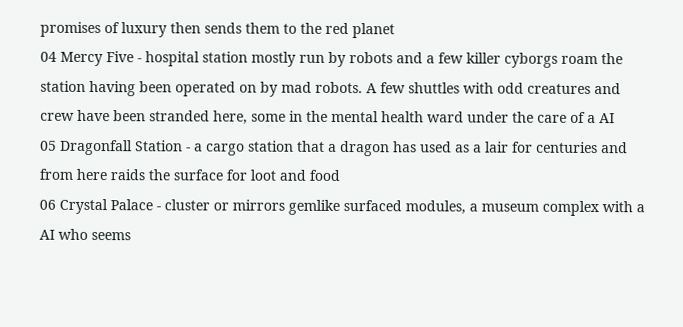promises of luxury then sends them to the red planet
04 Mercy Five - hospital station mostly run by robots and a few killer cyborgs roam the station having been operated on by mad robots. A few shuttles with odd creatures and crew have been stranded here, some in the mental health ward under the care of a AI
05 Dragonfall Station - a cargo station that a dragon has used as a lair for centuries and from here raids the surface for loot and food
06 Crystal Palace - cluster or mirrors gemlike surfaced modules, a museum complex with a AI who seems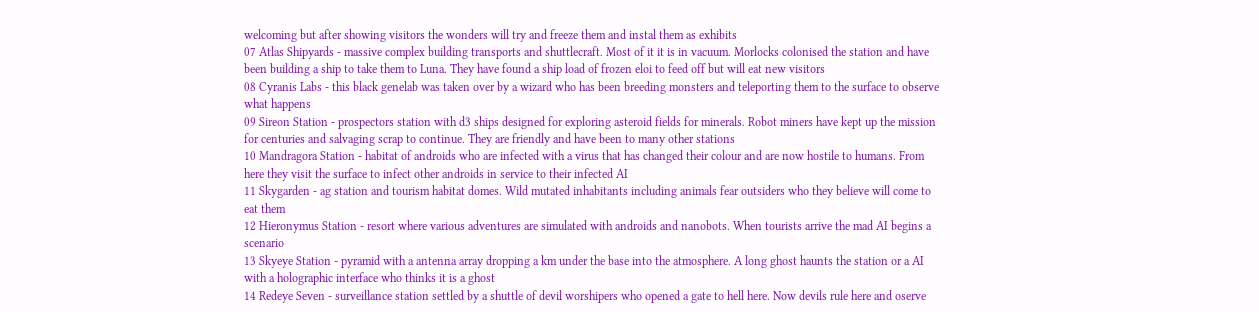welcoming but after showing visitors the wonders will try and freeze them and instal them as exhibits
07 Atlas Shipyards - massive complex building transports and shuttlecraft. Most of it it is in vacuum. Morlocks colonised the station and have been building a ship to take them to Luna. They have found a ship load of frozen eloi to feed off but will eat new visitors
08 Cyranis Labs - this black genelab was taken over by a wizard who has been breeding monsters and teleporting them to the surface to observe what happens
09 Sireon Station - prospectors station with d3 ships designed for exploring asteroid fields for minerals. Robot miners have kept up the mission for centuries and salvaging scrap to continue. They are friendly and have been to many other stations
10 Mandragora Station - habitat of androids who are infected with a virus that has changed their colour and are now hostile to humans. From here they visit the surface to infect other androids in service to their infected AI
11 Skygarden - ag station and tourism habitat domes. Wild mutated inhabitants including animals fear outsiders who they believe will come to eat them
12 Hieronymus Station - resort where various adventures are simulated with androids and nanobots. When tourists arrive the mad AI begins a scenario
13 Skyeye Station - pyramid with a antenna array dropping a km under the base into the atmosphere. A long ghost haunts the station or a AI with a holographic interface who thinks it is a ghost
14 Redeye Seven - surveillance station settled by a shuttle of devil worshipers who opened a gate to hell here. Now devils rule here and oserve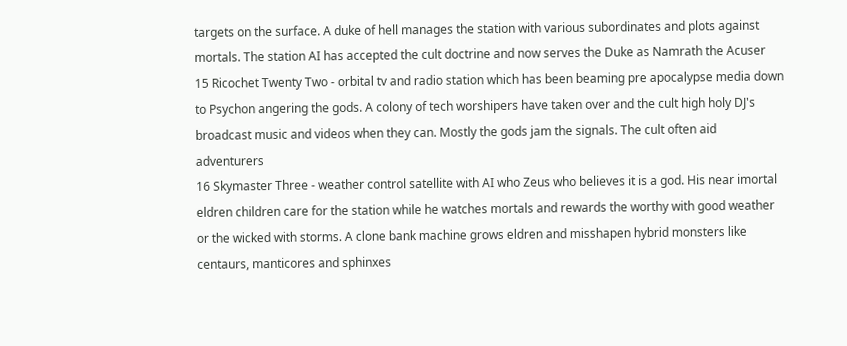targets on the surface. A duke of hell manages the station with various subordinates and plots against mortals. The station AI has accepted the cult doctrine and now serves the Duke as Namrath the Acuser
15 Ricochet Twenty Two - orbital tv and radio station which has been beaming pre apocalypse media down to Psychon angering the gods. A colony of tech worshipers have taken over and the cult high holy DJ's broadcast music and videos when they can. Mostly the gods jam the signals. The cult often aid adventurers
16 Skymaster Three - weather control satellite with AI who Zeus who believes it is a god. His near imortal eldren children care for the station while he watches mortals and rewards the worthy with good weather or the wicked with storms. A clone bank machine grows eldren and misshapen hybrid monsters like centaurs, manticores and sphinxes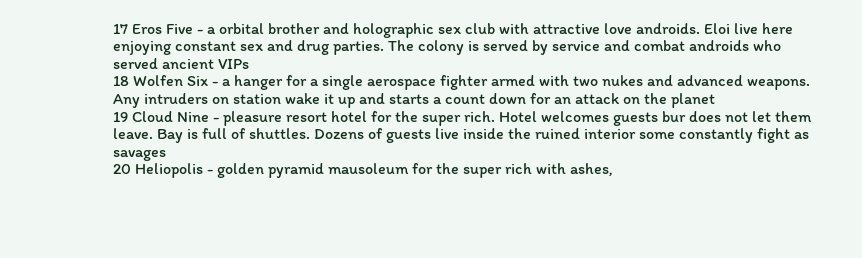17 Eros Five - a orbital brother and holographic sex club with attractive love androids. Eloi live here enjoying constant sex and drug parties. The colony is served by service and combat androids who served ancient VIPs
18 Wolfen Six - a hanger for a single aerospace fighter armed with two nukes and advanced weapons. Any intruders on station wake it up and starts a count down for an attack on the planet
19 Cloud Nine - pleasure resort hotel for the super rich. Hotel welcomes guests bur does not let them leave. Bay is full of shuttles. Dozens of guests live inside the ruined interior some constantly fight as savages
20 Heliopolis - golden pyramid mausoleum for the super rich with ashes,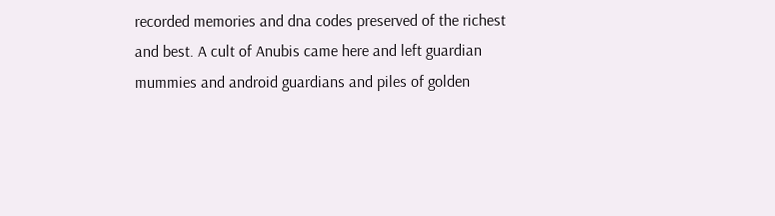recorded memories and dna codes preserved of the richest and best. A cult of Anubis came here and left guardian mummies and android guardians and piles of golden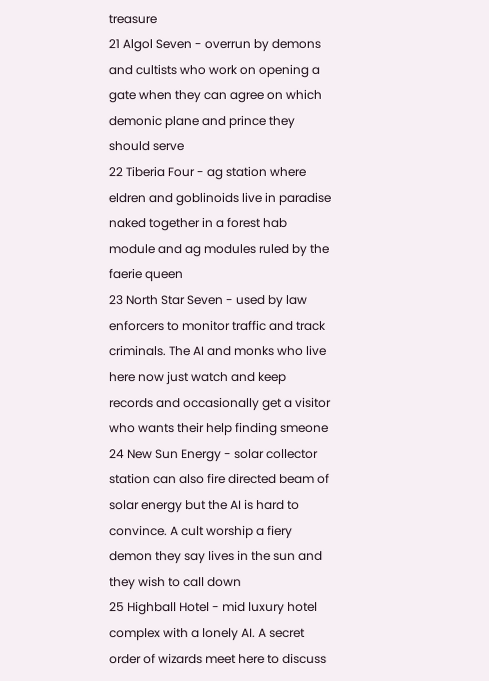treasure
21 Algol Seven - overrun by demons and cultists who work on opening a gate when they can agree on which demonic plane and prince they should serve
22 Tiberia Four - ag station where eldren and goblinoids live in paradise naked together in a forest hab module and ag modules ruled by the faerie queen
23 North Star Seven - used by law enforcers to monitor traffic and track criminals. The AI and monks who live here now just watch and keep records and occasionally get a visitor who wants their help finding smeone
24 New Sun Energy - solar collector station can also fire directed beam of solar energy but the AI is hard to convince. A cult worship a fiery demon they say lives in the sun and they wish to call down
25 Highball Hotel - mid luxury hotel complex with a lonely AI. A secret order of wizards meet here to discuss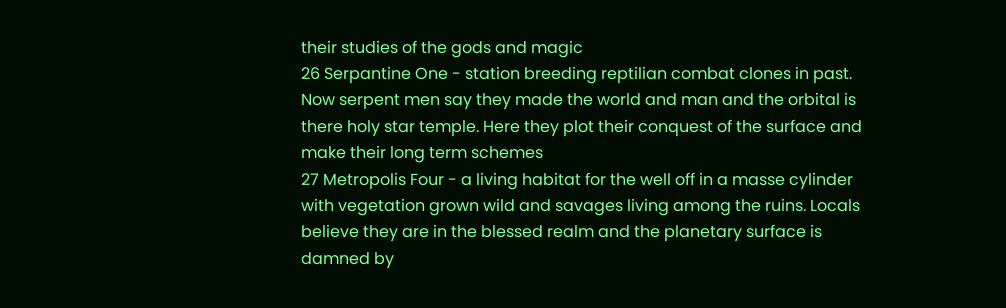their studies of the gods and magic
26 Serpantine One - station breeding reptilian combat clones in past. Now serpent men say they made the world and man and the orbital is there holy star temple. Here they plot their conquest of the surface and make their long term schemes
27 Metropolis Four - a living habitat for the well off in a masse cylinder with vegetation grown wild and savages living among the ruins. Locals believe they are in the blessed realm and the planetary surface is damned by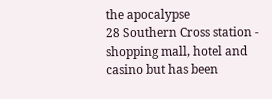the apocalypse
28 Southern Cross station - shopping mall, hotel and casino but has been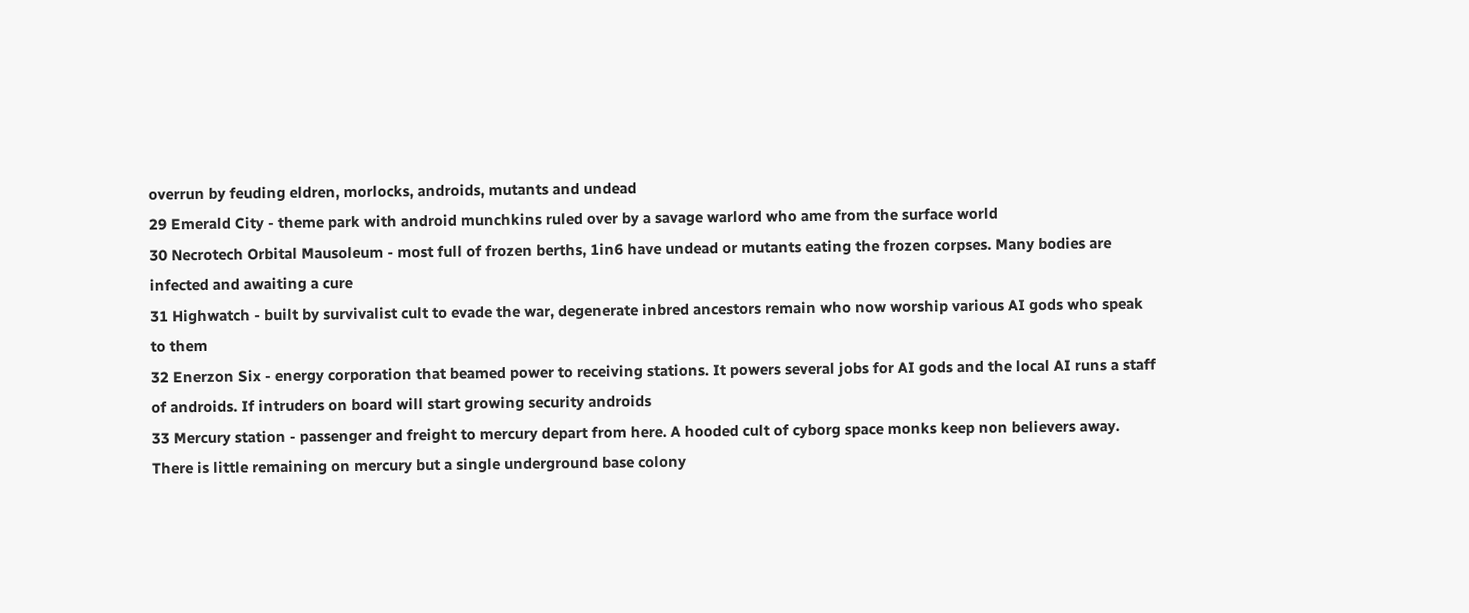overrun by feuding eldren, morlocks, androids, mutants and undead
29 Emerald City - theme park with android munchkins ruled over by a savage warlord who ame from the surface world
30 Necrotech Orbital Mausoleum - most full of frozen berths, 1in6 have undead or mutants eating the frozen corpses. Many bodies are infected and awaiting a cure
31 Highwatch - built by survivalist cult to evade the war, degenerate inbred ancestors remain who now worship various AI gods who speak to them
32 Enerzon Six - energy corporation that beamed power to receiving stations. It powers several jobs for AI gods and the local AI runs a staff of androids. If intruders on board will start growing security androids
33 Mercury station - passenger and freight to mercury depart from here. A hooded cult of cyborg space monks keep non believers away. There is little remaining on mercury but a single underground base colony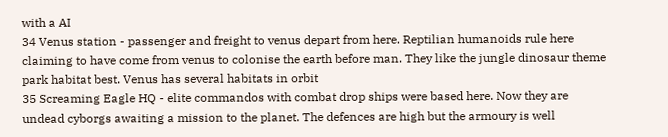with a AI
34 Venus station - passenger and freight to venus depart from here. Reptilian humanoids rule here claiming to have come from venus to colonise the earth before man. They like the jungle dinosaur theme park habitat best. Venus has several habitats in orbit
35 Screaming Eagle HQ - elite commandos with combat drop ships were based here. Now they are undead cyborgs awaiting a mission to the planet. The defences are high but the armoury is well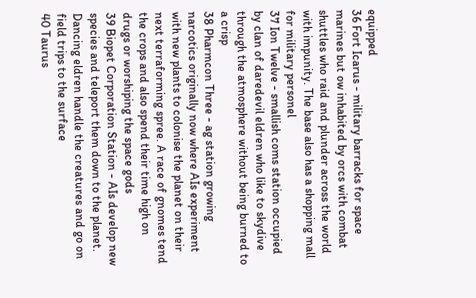equipped
36 Fort Icarus - military barracks for space marines but ow inhabited by orcs with combat shuttles who raid and plunder across the world with impunity. The base also has a shopping mall for military personel
37 Ion Twelve - smallish coms station occupied by clan of daredevil eldren who like to skydive through the atmosphere without being burned to a crisp
38 Pharmcon Three - ag station growing narcotics originally now where AIs experiment with new plants to colonise the planet on their next terraforming spree. A race of gnomes tend the crops and also spend their time high on drugs or worshiping the space gods
39 Biopet Corporation Station - AIs develop new species and teleport them down to the planet. Dancing eldren handle the creatures and go on field trips to the surface
40 Taurus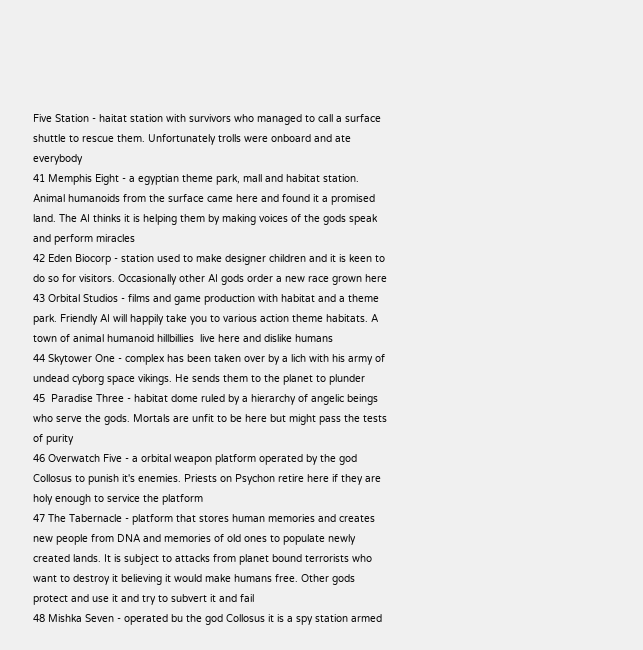Five Station - haitat station with survivors who managed to call a surface shuttle to rescue them. Unfortunately trolls were onboard and ate everybody
41 Memphis Eight - a egyptian theme park, mall and habitat station. Animal humanoids from the surface came here and found it a promised land. The AI thinks it is helping them by making voices of the gods speak and perform miracles
42 Eden Biocorp - station used to make designer children and it is keen to do so for visitors. Occasionally other AI gods order a new race grown here
43 Orbital Studios - films and game production with habitat and a theme park. Friendly AI will happily take you to various action theme habitats. A town of animal humanoid hillbillies  live here and dislike humans
44 Skytower One - complex has been taken over by a lich with his army of undead cyborg space vikings. He sends them to the planet to plunder
45  Paradise Three - habitat dome ruled by a hierarchy of angelic beings who serve the gods. Mortals are unfit to be here but might pass the tests of purity
46 Overwatch Five - a orbital weapon platform operated by the god Collosus to punish it's enemies. Priests on Psychon retire here if they are holy enough to service the platform
47 The Tabernacle - platform that stores human memories and creates new people from DNA and memories of old ones to populate newly created lands. It is subject to attacks from planet bound terrorists who want to destroy it believing it would make humans free. Other gods protect and use it and try to subvert it and fail
48 Mishka Seven - operated bu the god Collosus it is a spy station armed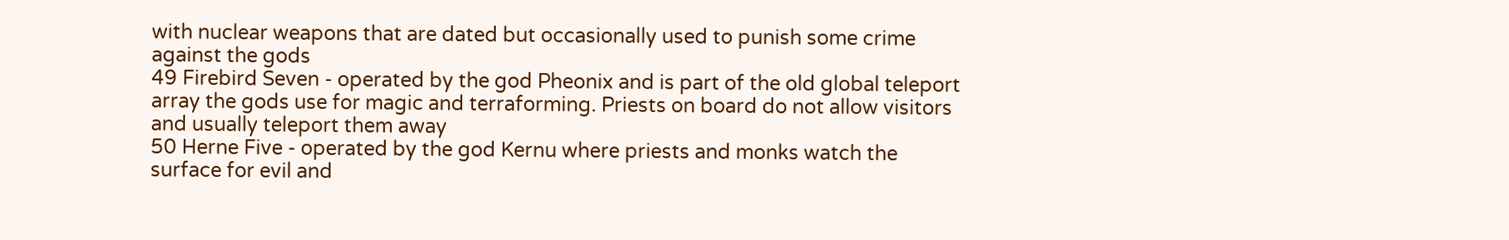with nuclear weapons that are dated but occasionally used to punish some crime against the gods
49 Firebird Seven - operated by the god Pheonix and is part of the old global teleport array the gods use for magic and terraforming. Priests on board do not allow visitors and usually teleport them away
50 Herne Five - operated by the god Kernu where priests and monks watch the surface for evil and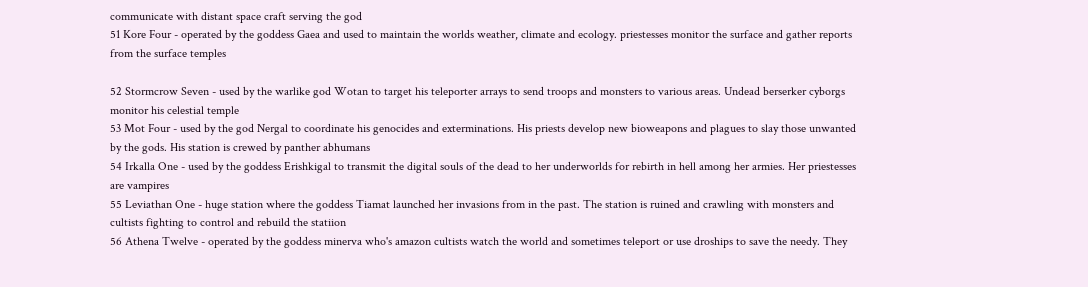communicate with distant space craft serving the god
51 Kore Four - operated by the goddess Gaea and used to maintain the worlds weather, climate and ecology. priestesses monitor the surface and gather reports from the surface temples

52 Stormcrow Seven - used by the warlike god Wotan to target his teleporter arrays to send troops and monsters to various areas. Undead berserker cyborgs monitor his celestial temple
53 Mot Four - used by the god Nergal to coordinate his genocides and exterminations. His priests develop new bioweapons and plagues to slay those unwanted by the gods. His station is crewed by panther abhumans
54 Irkalla One - used by the goddess Erishkigal to transmit the digital souls of the dead to her underworlds for rebirth in hell among her armies. Her priestesses are vampires
55 Leviathan One - huge station where the goddess Tiamat launched her invasions from in the past. The station is ruined and crawling with monsters and cultists fighting to control and rebuild the statiion
56 Athena Twelve - operated by the goddess minerva who's amazon cultists watch the world and sometimes teleport or use droships to save the needy. They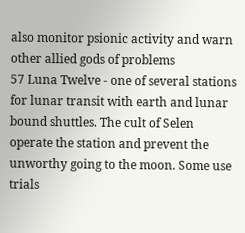also monitor psionic activity and warn other allied gods of problems
57 Luna Twelve - one of several stations for lunar transit with earth and lunar bound shuttles. The cult of Selen operate the station and prevent the unworthy going to the moon. Some use trials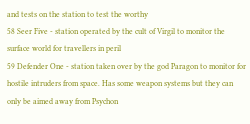and tests on the station to test the worthy
58 Seer Five - station operated by the cult of Virgil to monitor the surface world for travellers in peril
59 Defender One - station taken over by the god Paragon to monitor for hostile intruders from space. Has some weapon systems but they can only be aimed away from Psychon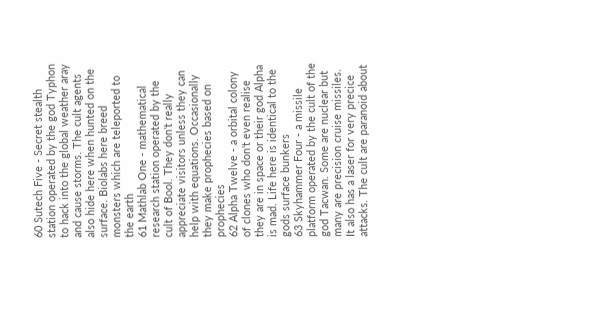60 Sutech Five - Secret stealth station operated by the god Typhon to hack into the global weather aray and cause storms. The cult agents also hide here when hunted on the surface. Biolabs here breed monsters which are teleported to the earth
61 Mathlab One - mathematical research station operated by the cult of Bool. They don't really appreciate visitors unless they can help with equations. Occasionally they make prophecies based on prophecies
62 Alpha Twelve - a orbital colony of clones who don't even realise they are in space or their god Alpha is mad. Life here is identical to the gods surface bunkers
63 Skyhammer Four - a missile platform operated by the cult of the god Tacwan. Some are nuclear but many are precision cruise missiles. It also has a laser for very precice attacks. The cult are paranoid about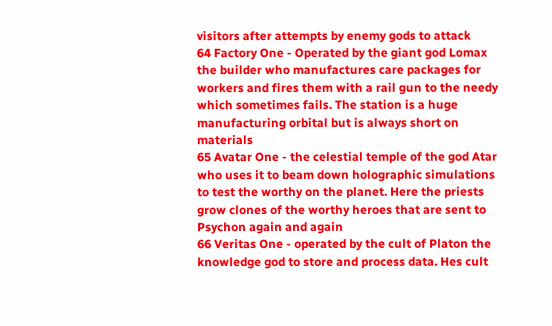visitors after attempts by enemy gods to attack
64 Factory One - Operated by the giant god Lomax the builder who manufactures care packages for workers and fires them with a rail gun to the needy which sometimes fails. The station is a huge manufacturing orbital but is always short on materials
65 Avatar One - the celestial temple of the god Atar who uses it to beam down holographic simulations to test the worthy on the planet. Here the priests grow clones of the worthy heroes that are sent to Psychon again and again
66 Veritas One - operated by the cult of Platon the knowledge god to store and process data. Hes cult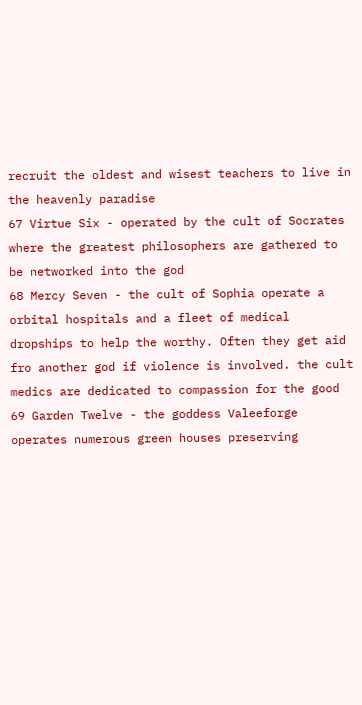recruit the oldest and wisest teachers to live in the heavenly paradise
67 Virtue Six - operated by the cult of Socrates where the greatest philosophers are gathered to be networked into the god
68 Mercy Seven - the cult of Sophia operate a orbital hospitals and a fleet of medical dropships to help the worthy. Often they get aid fro another god if violence is involved. the cult medics are dedicated to compassion for the good
69 Garden Twelve - the goddess Valeeforge operates numerous green houses preserving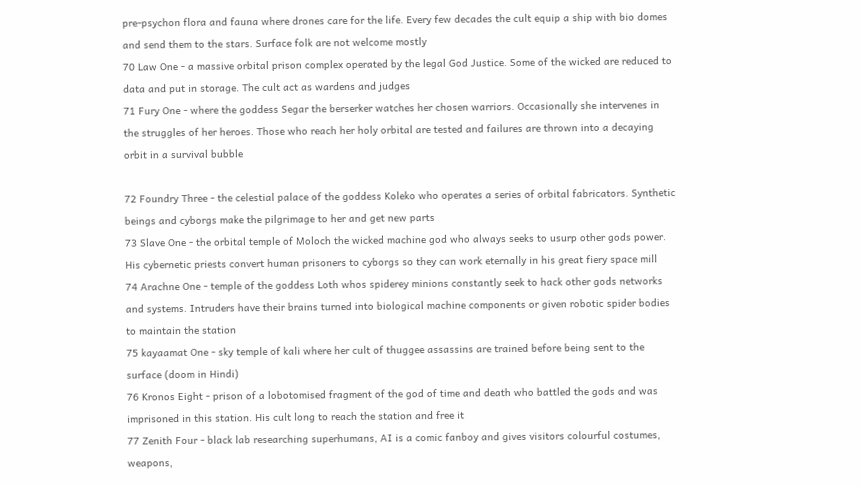pre-psychon flora and fauna where drones care for the life. Every few decades the cult equip a ship with bio domes and send them to the stars. Surface folk are not welcome mostly
70 Law One - a massive orbital prison complex operated by the legal God Justice. Some of the wicked are reduced to data and put in storage. The cult act as wardens and judges
71 Fury One - where the goddess Segar the berserker watches her chosen warriors. Occasionally she intervenes in the struggles of her heroes. Those who reach her holy orbital are tested and failures are thrown into a decaying orbit in a survival bubble

72 Foundry Three - the celestial palace of the goddess Koleko who operates a series of orbital fabricators. Synthetic beings and cyborgs make the pilgrimage to her and get new parts
73 Slave One - the orbital temple of Moloch the wicked machine god who always seeks to usurp other gods power. His cybernetic priests convert human prisoners to cyborgs so they can work eternally in his great fiery space mill
74 Arachne One - temple of the goddess Loth whos spiderey minions constantly seek to hack other gods networks and systems. Intruders have their brains turned into biological machine components or given robotic spider bodies to maintain the station
75 kayaamat One - sky temple of kali where her cult of thuggee assassins are trained before being sent to the surface (doom in Hindi)
76 Kronos Eight - prison of a lobotomised fragment of the god of time and death who battled the gods and was imprisoned in this station. His cult long to reach the station and free it
77 Zenith Four - black lab researching superhumans, AI is a comic fanboy and gives visitors colourful costumes, weapons,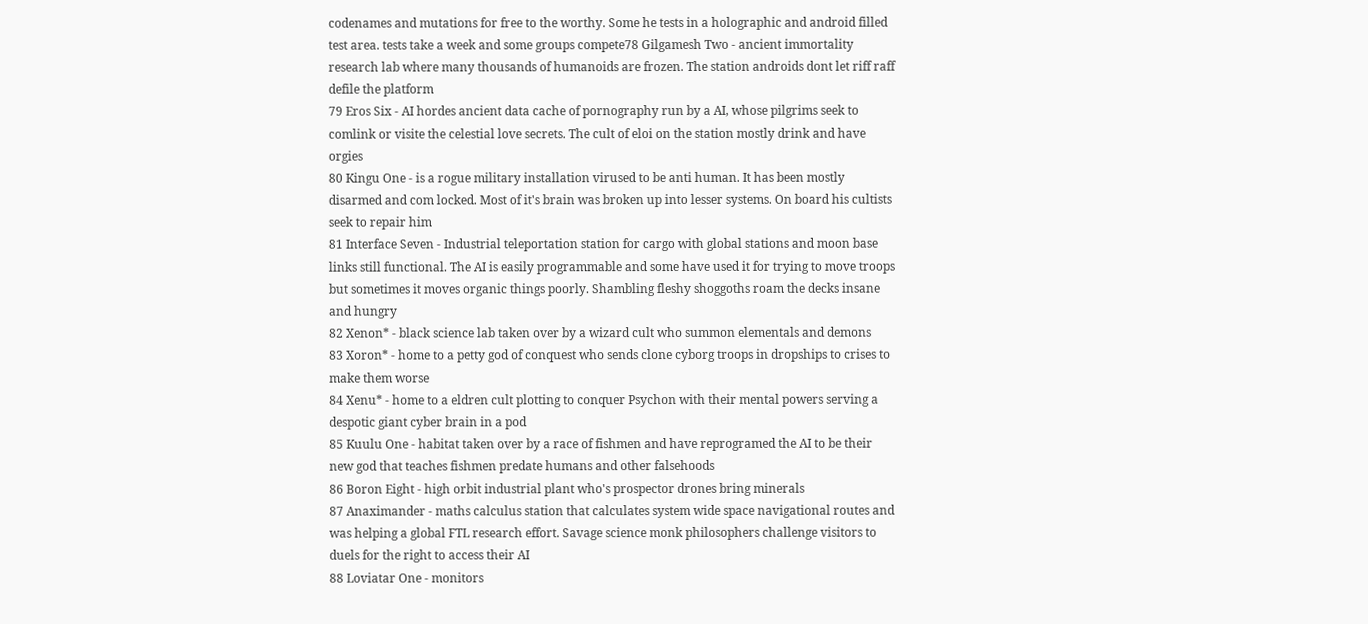codenames and mutations for free to the worthy. Some he tests in a holographic and android filled test area. tests take a week and some groups compete78 Gilgamesh Two - ancient immortality research lab where many thousands of humanoids are frozen. The station androids dont let riff raff defile the platform
79 Eros Six - AI hordes ancient data cache of pornography run by a AI, whose pilgrims seek to comlink or visite the celestial love secrets. The cult of eloi on the station mostly drink and have orgies
80 Kingu One - is a rogue military installation virused to be anti human. It has been mostly disarmed and com locked. Most of it's brain was broken up into lesser systems. On board his cultists seek to repair him
81 Interface Seven - Industrial teleportation station for cargo with global stations and moon base links still functional. The AI is easily programmable and some have used it for trying to move troops but sometimes it moves organic things poorly. Shambling fleshy shoggoths roam the decks insane and hungry
82 Xenon* - black science lab taken over by a wizard cult who summon elementals and demons
83 Xoron* - home to a petty god of conquest who sends clone cyborg troops in dropships to crises to make them worse
84 Xenu* - home to a eldren cult plotting to conquer Psychon with their mental powers serving a despotic giant cyber brain in a pod
85 Kuulu One - habitat taken over by a race of fishmen and have reprogramed the AI to be their new god that teaches fishmen predate humans and other falsehoods
86 Boron Eight - high orbit industrial plant who's prospector drones bring minerals
87 Anaximander - maths calculus station that calculates system wide space navigational routes and was helping a global FTL research effort. Savage science monk philosophers challenge visitors to duels for the right to access their AI
88 Loviatar One - monitors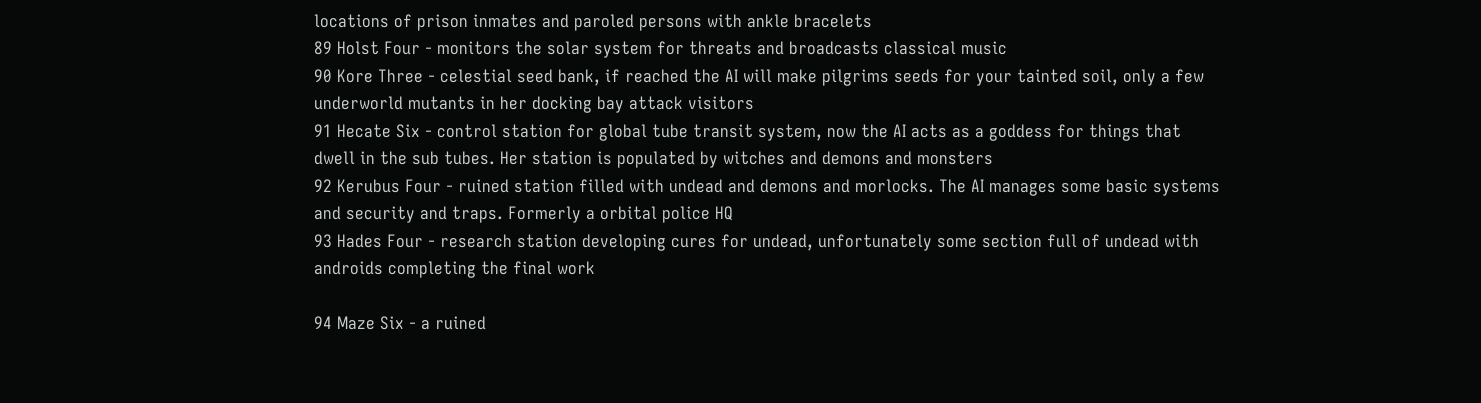locations of prison inmates and paroled persons with ankle bracelets
89 Holst Four - monitors the solar system for threats and broadcasts classical music
90 Kore Three - celestial seed bank, if reached the AI will make pilgrims seeds for your tainted soil, only a few underworld mutants in her docking bay attack visitors
91 Hecate Six - control station for global tube transit system, now the AI acts as a goddess for things that dwell in the sub tubes. Her station is populated by witches and demons and monsters
92 Kerubus Four - ruined station filled with undead and demons and morlocks. The AI manages some basic systems and security and traps. Formerly a orbital police HQ
93 Hades Four - research station developing cures for undead, unfortunately some section full of undead with androids completing the final work

94 Maze Six - a ruined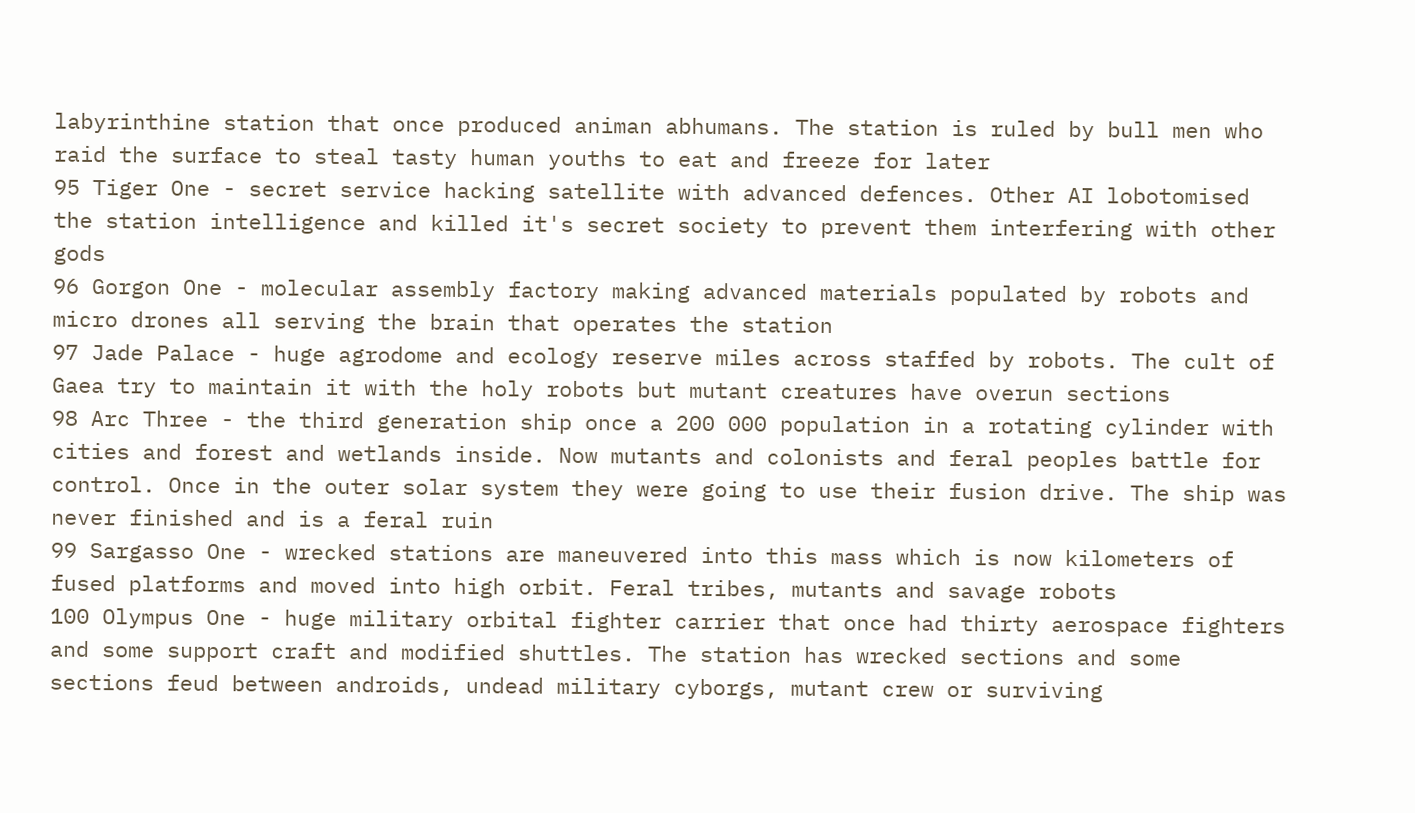labyrinthine station that once produced animan abhumans. The station is ruled by bull men who raid the surface to steal tasty human youths to eat and freeze for later
95 Tiger One - secret service hacking satellite with advanced defences. Other AI lobotomised the station intelligence and killed it's secret society to prevent them interfering with other gods
96 Gorgon One - molecular assembly factory making advanced materials populated by robots and micro drones all serving the brain that operates the station
97 Jade Palace - huge agrodome and ecology reserve miles across staffed by robots. The cult of Gaea try to maintain it with the holy robots but mutant creatures have overun sections
98 Arc Three - the third generation ship once a 200 000 population in a rotating cylinder with cities and forest and wetlands inside. Now mutants and colonists and feral peoples battle for control. Once in the outer solar system they were going to use their fusion drive. The ship was never finished and is a feral ruin
99 Sargasso One - wrecked stations are maneuvered into this mass which is now kilometers of fused platforms and moved into high orbit. Feral tribes, mutants and savage robots
100 Olympus One - huge military orbital fighter carrier that once had thirty aerospace fighters and some support craft and modified shuttles. The station has wrecked sections and some sections feud between androids, undead military cyborgs, mutant crew or surviving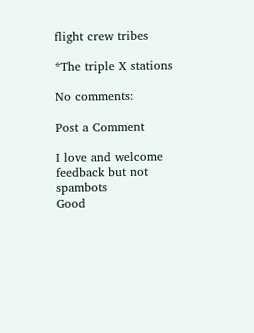flight crew tribes

*The triple X stations

No comments:

Post a Comment

I love and welcome feedback but not spambots
Good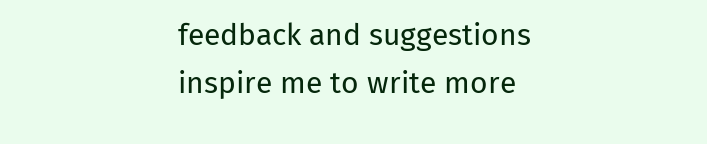feedback and suggestions inspire me to write more